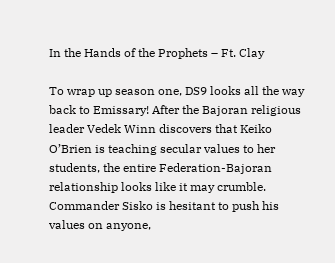In the Hands of the Prophets – Ft. Clay

To wrap up season one, DS9 looks all the way back to Emissary! After the Bajoran religious leader Vedek Winn discovers that Keiko O’Brien is teaching secular values to her students, the entire Federation-Bajoran relationship looks like it may crumble. Commander Sisko is hesitant to push his values on anyone,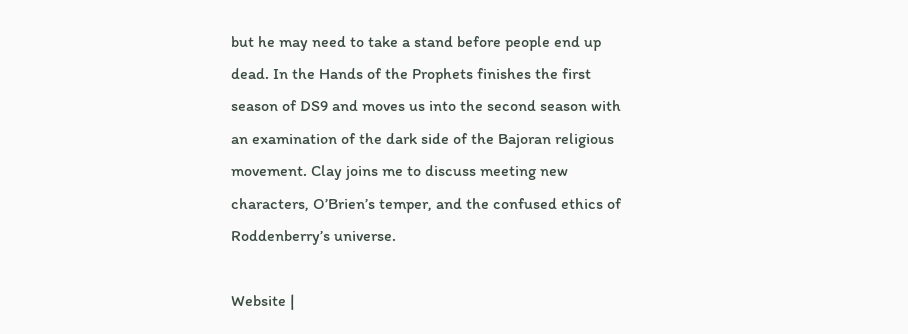but he may need to take a stand before people end up dead. In the Hands of the Prophets finishes the first season of DS9 and moves us into the second season with an examination of the dark side of the Bajoran religious movement. Clay joins me to discuss meeting new characters, O’Brien’s temper, and the confused ethics of Roddenberry’s universe.

Website |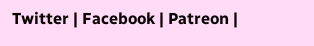Twitter | Facebook | Patreon |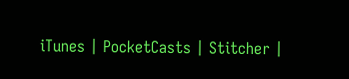iTunes | PocketCasts | Stitcher |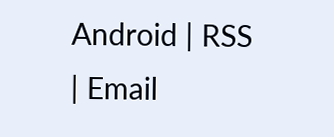Android | RSS | Email